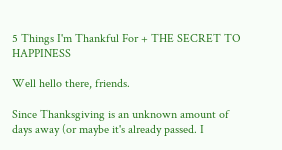5 Things I'm Thankful For + THE SECRET TO HAPPINESS

Well hello there, friends.

Since Thanksgiving is an unknown amount of days away (or maybe it's already passed. I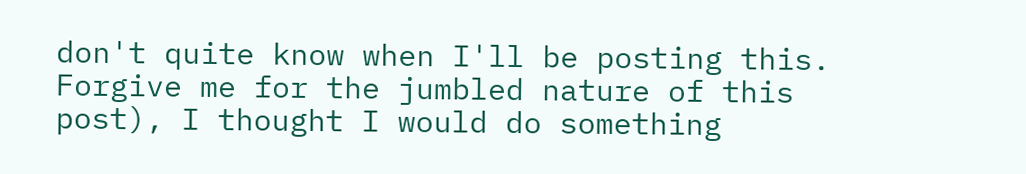don't quite know when I'll be posting this. Forgive me for the jumbled nature of this post), I thought I would do something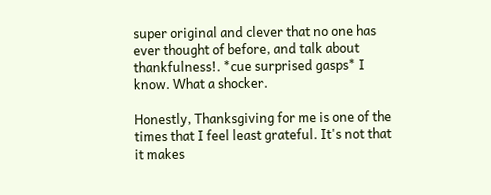super original and clever that no one has ever thought of before, and talk about thankfulness!. *cue surprised gasps* I know. What a shocker.

Honestly, Thanksgiving for me is one of the times that I feel least grateful. It's not that it makes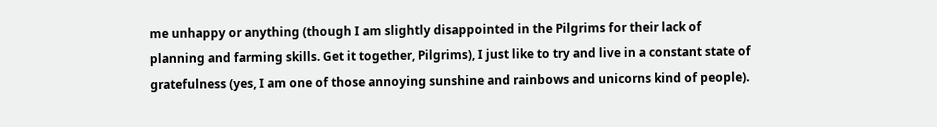me unhappy or anything (though I am slightly disappointed in the Pilgrims for their lack of planning and farming skills. Get it together, Pilgrims), I just like to try and live in a constant state of gratefulness (yes, I am one of those annoying sunshine and rainbows and unicorns kind of people).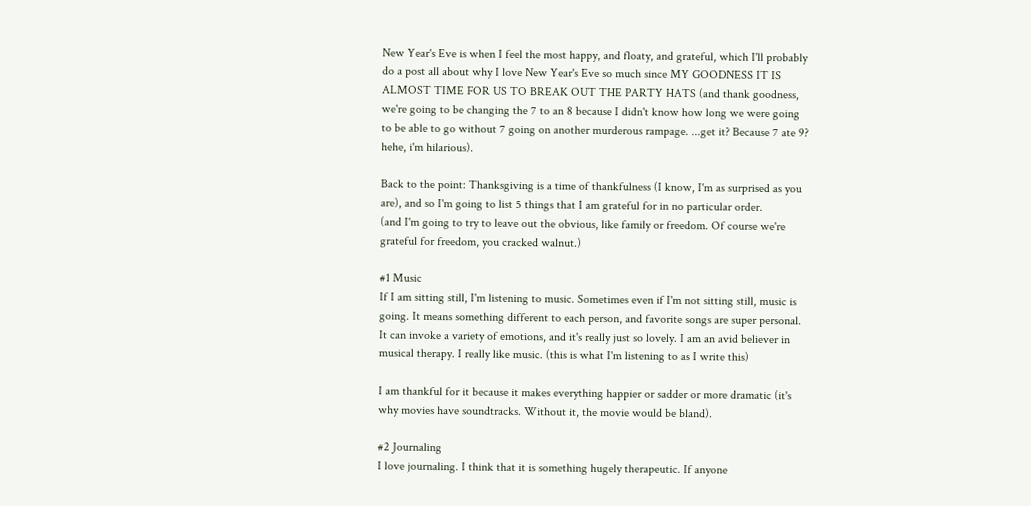New Year's Eve is when I feel the most happy, and floaty, and grateful, which I'll probably do a post all about why I love New Year's Eve so much since MY GOODNESS IT IS ALMOST TIME FOR US TO BREAK OUT THE PARTY HATS (and thank goodness, we're going to be changing the 7 to an 8 because I didn't know how long we were going to be able to go without 7 going on another murderous rampage. ...get it? Because 7 ate 9? hehe, i'm hilarious).

Back to the point: Thanksgiving is a time of thankfulness (I know, I'm as surprised as you are), and so I'm going to list 5 things that I am grateful for in no particular order.
(and I'm going to try to leave out the obvious, like family or freedom. Of course we're grateful for freedom, you cracked walnut.)

#1 Music
If I am sitting still, I'm listening to music. Sometimes even if I'm not sitting still, music is going. It means something different to each person, and favorite songs are super personal. It can invoke a variety of emotions, and it's really just so lovely. I am an avid believer in musical therapy. I really like music. (this is what I'm listening to as I write this)

I am thankful for it because it makes everything happier or sadder or more dramatic (it's why movies have soundtracks. Without it, the movie would be bland).

#2 Journaling
I love journaling. I think that it is something hugely therapeutic. If anyone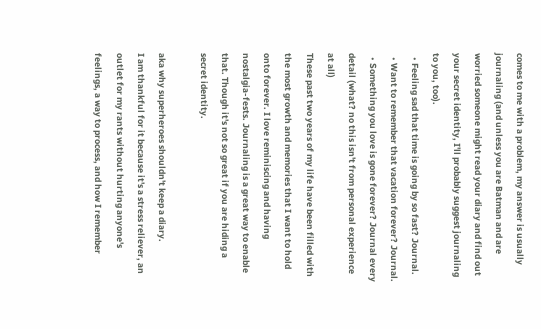comes to me with a problem, my answer is usually journaling (and unless you are Batman and are worried someone might read your diary and find out your secret identity, I'll probably suggest journaling to you, too).
  • Feeling sad that time is going by so fast? Journal.
  • Want to remember that vacation forever? Journal.
  • Something you love is gone forever? Journal every detail (what? no this isn't from personal experience at all)
These past two years of my life have been filled with the most growth and memories that I want to hold onto forever. I love reminiscing and having nostalgia-fests. Journaling is a great way to enable that. Though it's not so great if you are hiding a secret identity.

aka why superheroes shouldn't keep a diary.
I am thankful for it because it's a stress reliever, an outlet for my rants without hurting anyone's feelings, a way to process, and how I remember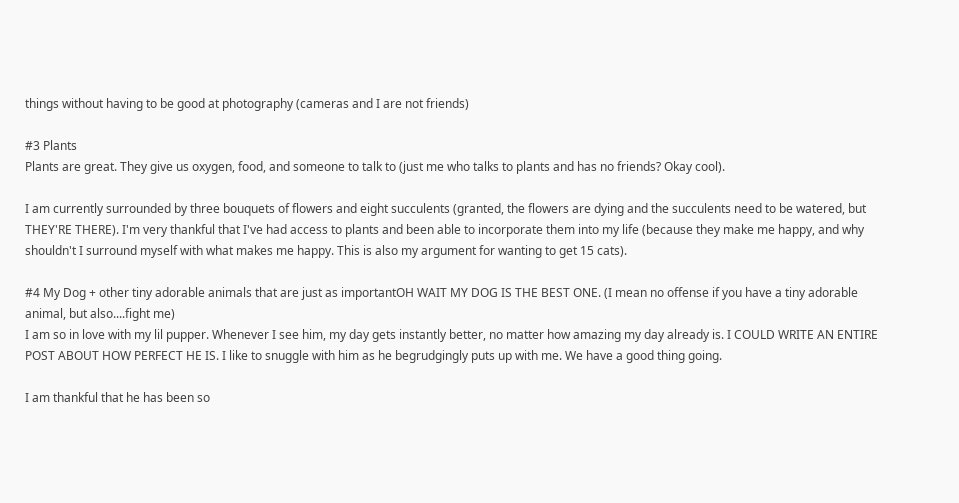things without having to be good at photography (cameras and I are not friends)

#3 Plants
Plants are great. They give us oxygen, food, and someone to talk to (just me who talks to plants and has no friends? Okay cool).

I am currently surrounded by three bouquets of flowers and eight succulents (granted, the flowers are dying and the succulents need to be watered, but THEY'RE THERE). I'm very thankful that I've had access to plants and been able to incorporate them into my life (because they make me happy, and why shouldn't I surround myself with what makes me happy. This is also my argument for wanting to get 15 cats).

#4 My Dog + other tiny adorable animals that are just as importantOH WAIT MY DOG IS THE BEST ONE. (I mean no offense if you have a tiny adorable animal, but also....fight me)
I am so in love with my lil pupper. Whenever I see him, my day gets instantly better, no matter how amazing my day already is. I COULD WRITE AN ENTIRE POST ABOUT HOW PERFECT HE IS. I like to snuggle with him as he begrudgingly puts up with me. We have a good thing going.

I am thankful that he has been so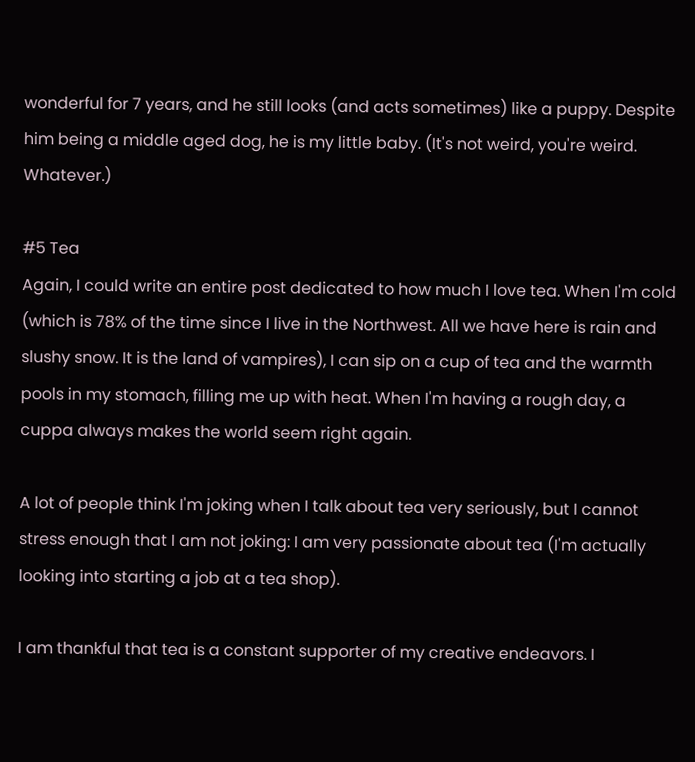wonderful for 7 years, and he still looks (and acts sometimes) like a puppy. Despite him being a middle aged dog, he is my little baby. (It's not weird, you're weird. Whatever.)

#5 Tea
Again, I could write an entire post dedicated to how much I love tea. When I'm cold (which is 78% of the time since I live in the Northwest. All we have here is rain and slushy snow. It is the land of vampires), I can sip on a cup of tea and the warmth pools in my stomach, filling me up with heat. When I'm having a rough day, a cuppa always makes the world seem right again.

A lot of people think I'm joking when I talk about tea very seriously, but I cannot stress enough that I am not joking: I am very passionate about tea (I'm actually looking into starting a job at a tea shop).

I am thankful that tea is a constant supporter of my creative endeavors. I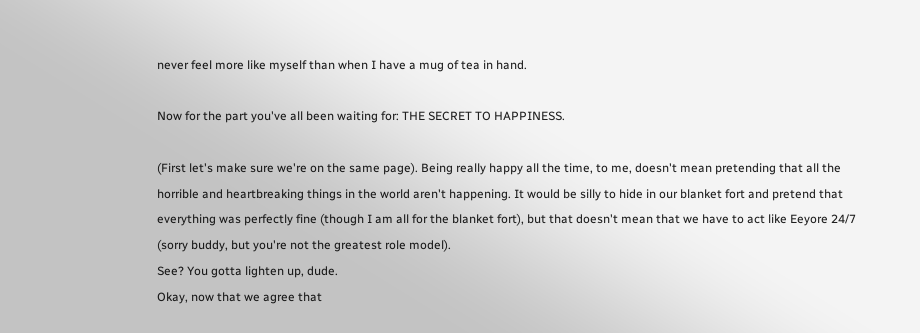never feel more like myself than when I have a mug of tea in hand.

Now for the part you've all been waiting for: THE SECRET TO HAPPINESS.

(First let's make sure we're on the same page). Being really happy all the time, to me, doesn't mean pretending that all the horrible and heartbreaking things in the world aren't happening. It would be silly to hide in our blanket fort and pretend that everything was perfectly fine (though I am all for the blanket fort), but that doesn't mean that we have to act like Eeyore 24/7 (sorry buddy, but you're not the greatest role model).
See? You gotta lighten up, dude.
Okay, now that we agree that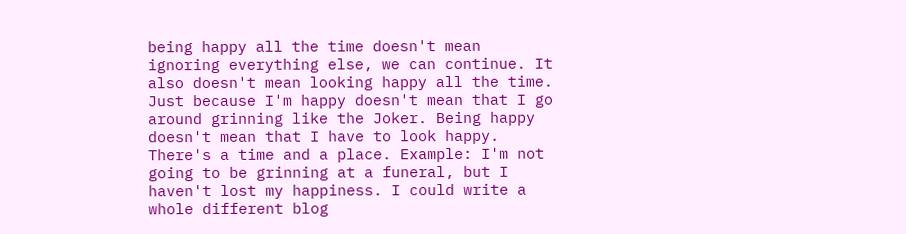being happy all the time doesn't mean ignoring everything else, we can continue. It also doesn't mean looking happy all the time. Just because I'm happy doesn't mean that I go around grinning like the Joker. Being happy doesn't mean that I have to look happy. There's a time and a place. Example: I'm not going to be grinning at a funeral, but I haven't lost my happiness. I could write a whole different blog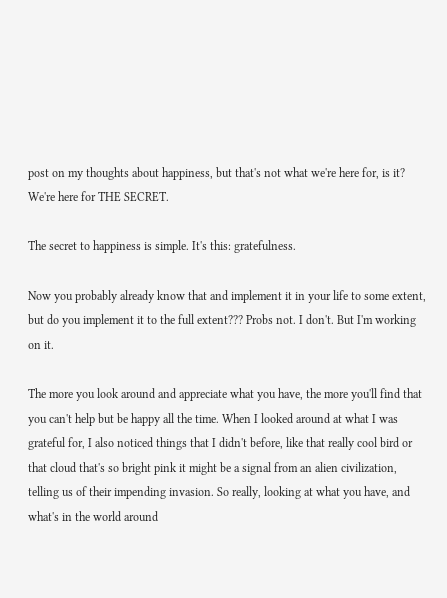post on my thoughts about happiness, but that's not what we're here for, is it? We're here for THE SECRET.

The secret to happiness is simple. It's this: gratefulness.

Now you probably already know that and implement it in your life to some extent, but do you implement it to the full extent??? Probs not. I don't. But I'm working on it.

The more you look around and appreciate what you have, the more you'll find that you can't help but be happy all the time. When I looked around at what I was grateful for, I also noticed things that I didn't before, like that really cool bird or that cloud that's so bright pink it might be a signal from an alien civilization, telling us of their impending invasion. So really, looking at what you have, and what's in the world around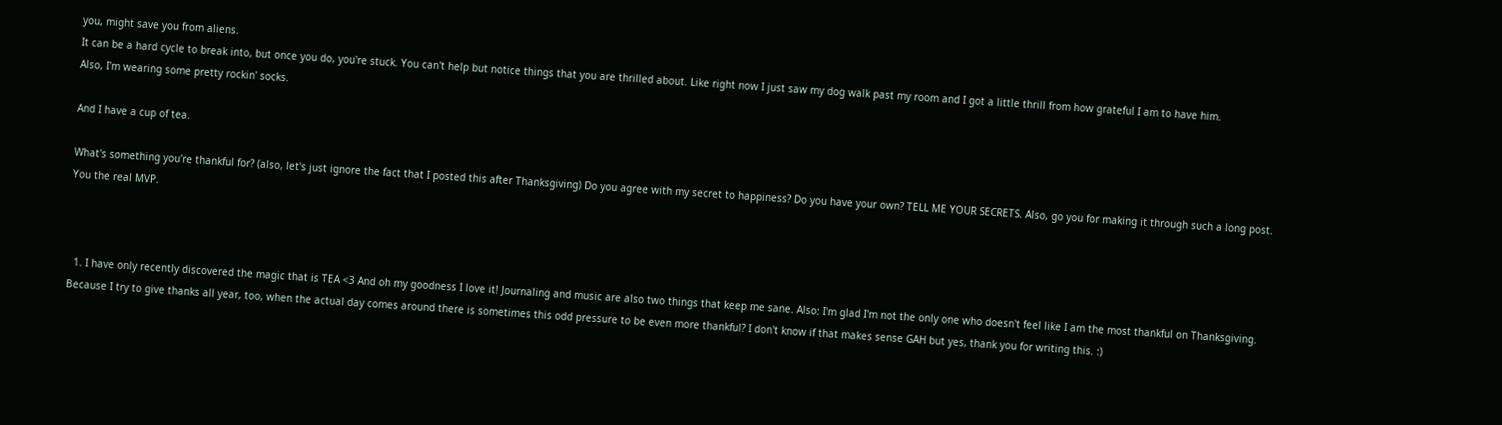you, might save you from aliens.
It can be a hard cycle to break into, but once you do, you're stuck. You can't help but notice things that you are thrilled about. Like right now I just saw my dog walk past my room and I got a little thrill from how grateful I am to have him.
Also, I'm wearing some pretty rockin' socks.

And I have a cup of tea.

What's something you're thankful for? (also, let's just ignore the fact that I posted this after Thanksgiving) Do you agree with my secret to happiness? Do you have your own? TELL ME YOUR SECRETS. Also, go you for making it through such a long post. You the real MVP.



  1. I have only recently discovered the magic that is TEA <3 And oh my goodness I love it! Journaling and music are also two things that keep me sane. Also: I'm glad I'm not the only one who doesn't feel like I am the most thankful on Thanksgiving. Because I try to give thanks all year, too, when the actual day comes around there is sometimes this odd pressure to be even more thankful? I don't know if that makes sense GAH but yes, thank you for writing this. :)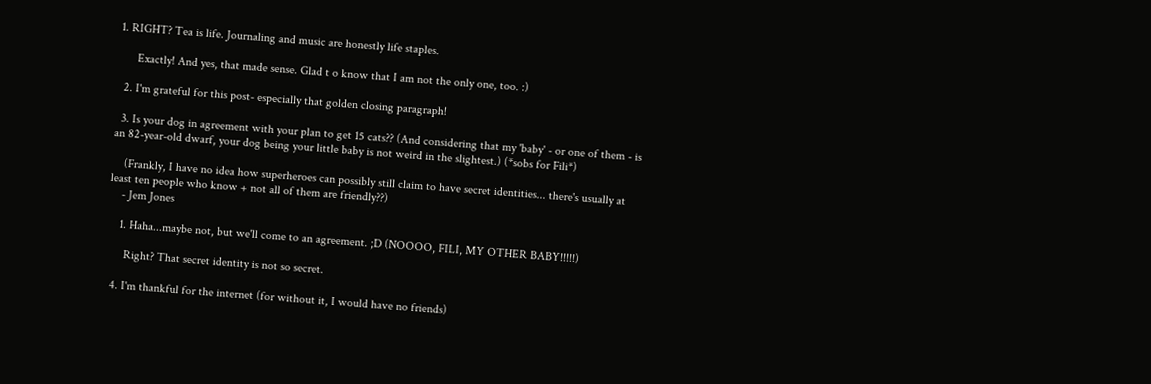1. RIGHT? Tea is life. Journaling and music are honestly life staples.

      Exactly! And yes, that made sense. Glad t o know that I am not the only one, too. :)

  2. I'm grateful for this post- especially that golden closing paragraph!

  3. Is your dog in agreement with your plan to get 15 cats?? (And considering that my 'baby' - or one of them - is an 82-year-old dwarf, your dog being your little baby is not weird in the slightest.) (*sobs for Fili*)

    (Frankly, I have no idea how superheroes can possibly still claim to have secret identities... there's usually at least ten people who know + not all of them are friendly??)
    - Jem Jones

    1. Haha...maybe not, but we'll come to an agreement. ;D (NOOOO, FILI, MY OTHER BABY!!!!!)

      Right? That secret identity is not so secret.

  4. I'm thankful for the internet (for without it, I would have no friends)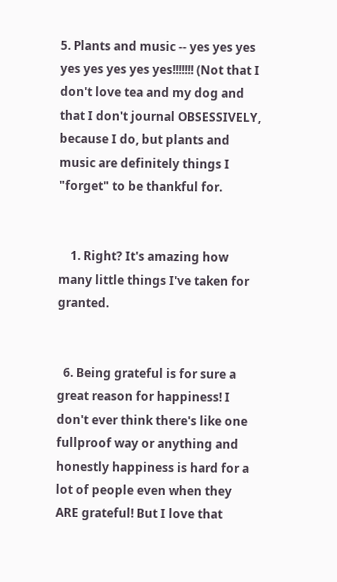5. Plants and music -- yes yes yes yes yes yes yes yes!!!!!!! (Not that I don't love tea and my dog and that I don't journal OBSESSIVELY, because I do, but plants and music are definitely things I "forget" to be thankful for.


    1. Right? It's amazing how many little things I've taken for granted.


  6. Being grateful is for sure a great reason for happiness! I don't ever think there's like one fullproof way or anything and honestly happiness is hard for a lot of people even when they ARE grateful! But I love that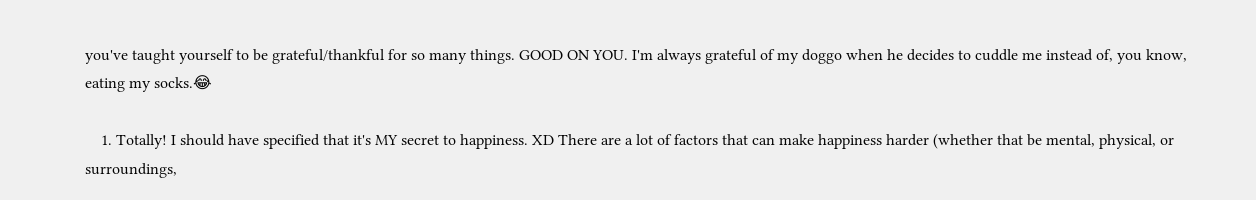you've taught yourself to be grateful/thankful for so many things. GOOD ON YOU. I'm always grateful of my doggo when he decides to cuddle me instead of, you know, eating my socks.😂

    1. Totally! I should have specified that it's MY secret to happiness. XD There are a lot of factors that can make happiness harder (whether that be mental, physical, or surroundings,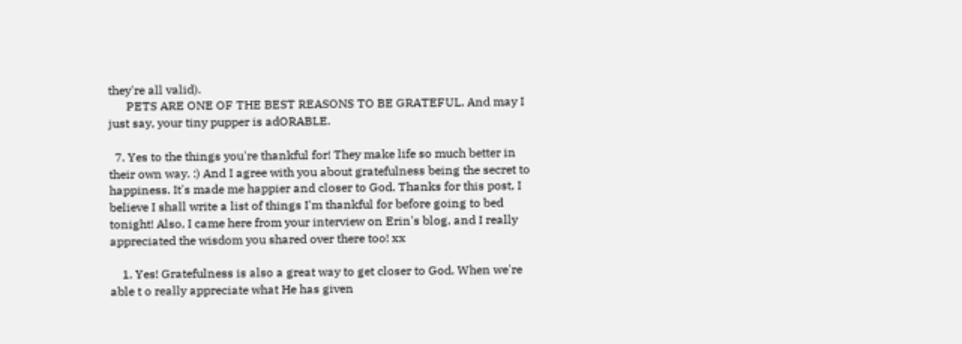they're all valid).
      PETS ARE ONE OF THE BEST REASONS TO BE GRATEFUL. And may I just say, your tiny pupper is adORABLE.

  7. Yes to the things you're thankful for! They make life so much better in their own way. :) And I agree with you about gratefulness being the secret to happiness. It's made me happier and closer to God. Thanks for this post, I believe I shall write a list of things I'm thankful for before going to bed tonight! Also, I came here from your interview on Erin's blog, and I really appreciated the wisdom you shared over there too! xx

    1. Yes! Gratefulness is also a great way to get closer to God. When we're able t o really appreciate what He has given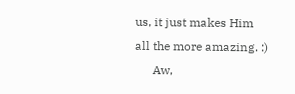us, it just makes Him all the more amazing. :)
      Aw,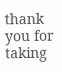thank you for taking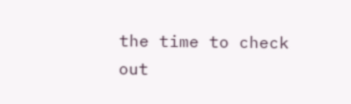the time to check out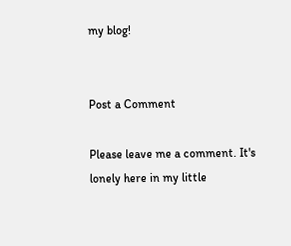my blog!


Post a Comment

Please leave me a comment. It's lonely here in my little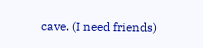cave. (I need friends)